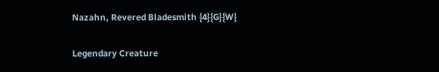Nazahn, Revered Bladesmith {4}{G}{W}

Legendary Creature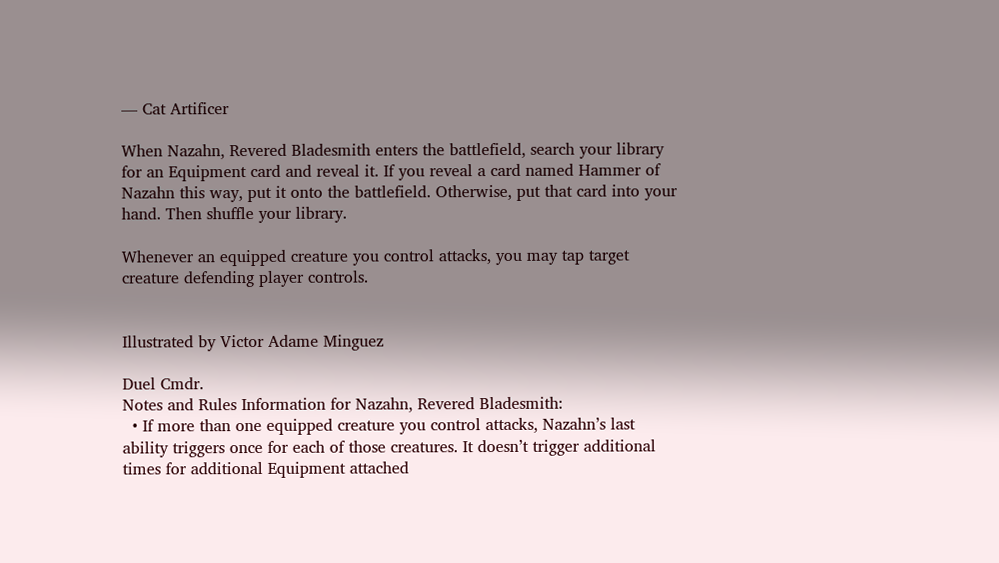— Cat Artificer

When Nazahn, Revered Bladesmith enters the battlefield, search your library for an Equipment card and reveal it. If you reveal a card named Hammer of Nazahn this way, put it onto the battlefield. Otherwise, put that card into your hand. Then shuffle your library.

Whenever an equipped creature you control attacks, you may tap target creature defending player controls.


Illustrated by Victor Adame Minguez

Duel Cmdr.
Notes and Rules Information for Nazahn, Revered Bladesmith:
  • If more than one equipped creature you control attacks, Nazahn’s last ability triggers once for each of those creatures. It doesn’t trigger additional times for additional Equipment attached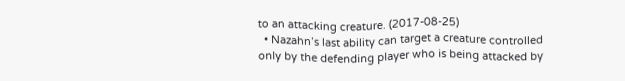to an attacking creature. (2017-08-25)
  • Nazahn’s last ability can target a creature controlled only by the defending player who is being attacked by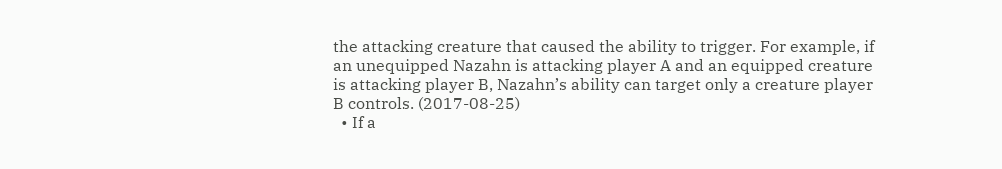the attacking creature that caused the ability to trigger. For example, if an unequipped Nazahn is attacking player A and an equipped creature is attacking player B, Nazahn’s ability can target only a creature player B controls. (2017-08-25)
  • If a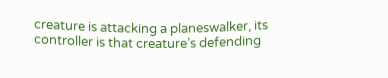creature is attacking a planeswalker, its controller is that creature’s defending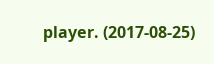player. (2017-08-25)